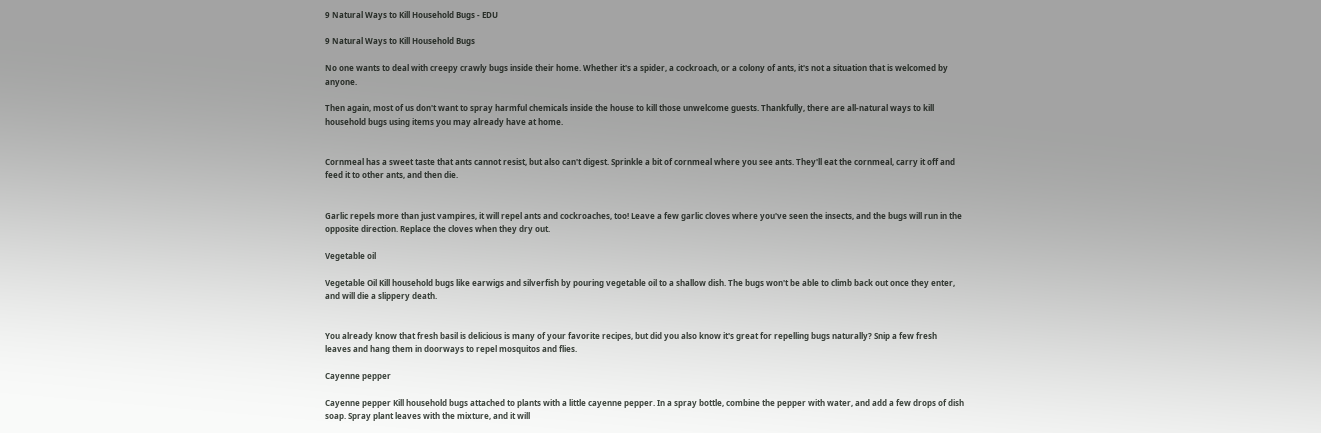9 Natural Ways to Kill Household Bugs - EDU

9 Natural Ways to Kill Household Bugs

No one wants to deal with creepy crawly bugs inside their home. Whether it's a spider, a cockroach, or a colony of ants, it's not a situation that is welcomed by anyone.

Then again, most of us don't want to spray harmful chemicals inside the house to kill those unwelcome guests. Thankfully, there are all-natural ways to kill household bugs using items you may already have at home.


Cornmeal has a sweet taste that ants cannot resist, but also can't digest. Sprinkle a bit of cornmeal where you see ants. They'll eat the cornmeal, carry it off and feed it to other ants, and then die.


Garlic repels more than just vampires, it will repel ants and cockroaches, too! Leave a few garlic cloves where you've seen the insects, and the bugs will run in the opposite direction. Replace the cloves when they dry out.

Vegetable oil

Vegetable Oil Kill household bugs like earwigs and silverfish by pouring vegetable oil to a shallow dish. The bugs won't be able to climb back out once they enter, and will die a slippery death.


You already know that fresh basil is delicious is many of your favorite recipes, but did you also know it's great for repelling bugs naturally? Snip a few fresh leaves and hang them in doorways to repel mosquitos and flies.

Cayenne pepper

Cayenne pepper Kill household bugs attached to plants with a little cayenne pepper. In a spray bottle, combine the pepper with water, and add a few drops of dish soap. Spray plant leaves with the mixture, and it will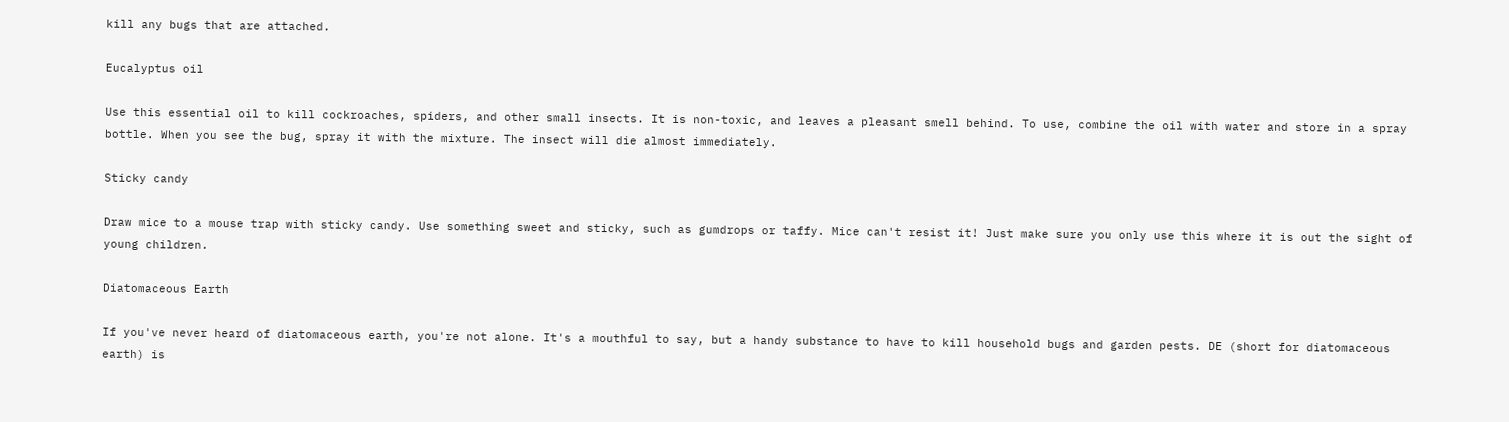kill any bugs that are attached.

Eucalyptus oil

Use this essential oil to kill cockroaches, spiders, and other small insects. It is non-toxic, and leaves a pleasant smell behind. To use, combine the oil with water and store in a spray bottle. When you see the bug, spray it with the mixture. The insect will die almost immediately.

Sticky candy

Draw mice to a mouse trap with sticky candy. Use something sweet and sticky, such as gumdrops or taffy. Mice can't resist it! Just make sure you only use this where it is out the sight of young children.

Diatomaceous Earth

If you've never heard of diatomaceous earth, you're not alone. It's a mouthful to say, but a handy substance to have to kill household bugs and garden pests. DE (short for diatomaceous earth) is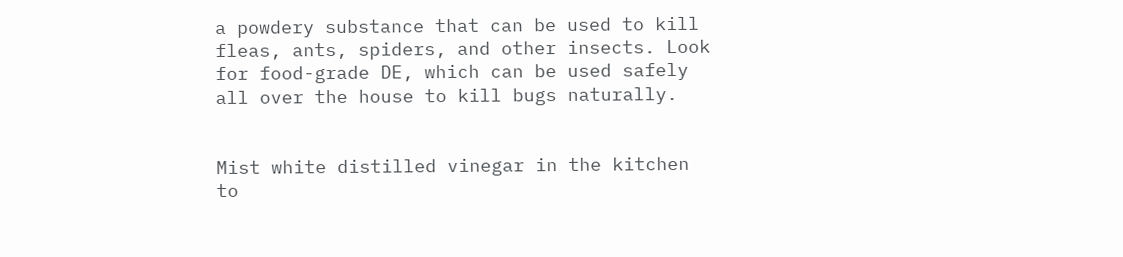a powdery substance that can be used to kill fleas, ants, spiders, and other insects. Look for food-grade DE, which can be used safely all over the house to kill bugs naturally.


Mist white distilled vinegar in the kitchen to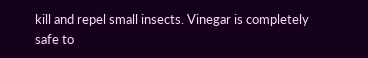kill and repel small insects. Vinegar is completely safe to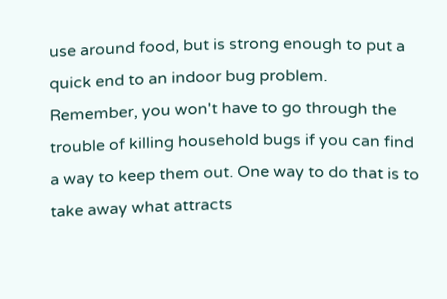use around food, but is strong enough to put a quick end to an indoor bug problem.
Remember, you won't have to go through the trouble of killing household bugs if you can find a way to keep them out. One way to do that is to take away what attracts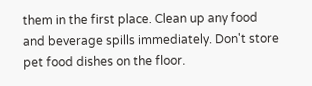them in the first place. Clean up any food and beverage spills immediately. Don't store pet food dishes on the floor.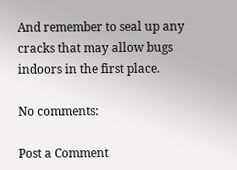And remember to seal up any cracks that may allow bugs indoors in the first place.

No comments:

Post a Comment